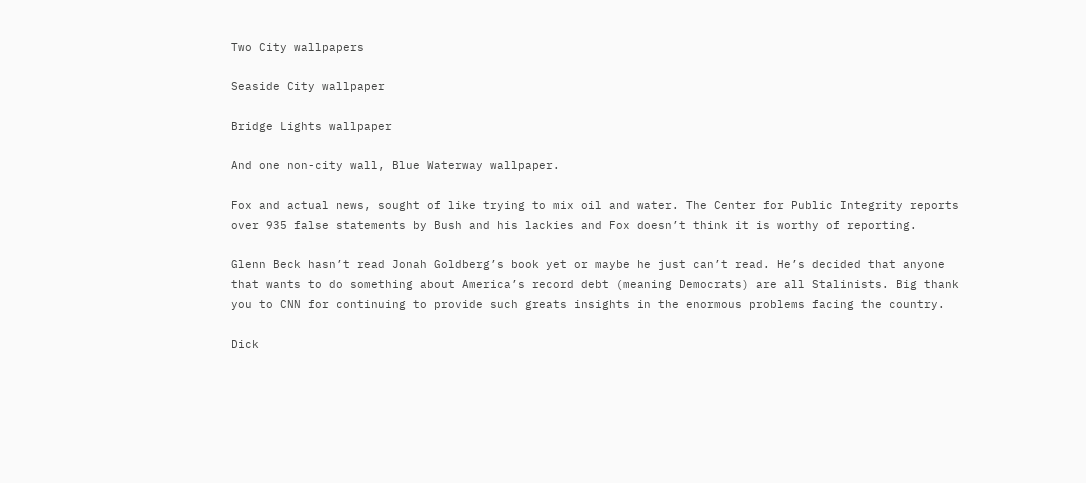Two City wallpapers

Seaside City wallpaper

Bridge Lights wallpaper

And one non-city wall, Blue Waterway wallpaper.

Fox and actual news, sought of like trying to mix oil and water. The Center for Public Integrity reports over 935 false statements by Bush and his lackies and Fox doesn’t think it is worthy of reporting.

Glenn Beck hasn’t read Jonah Goldberg’s book yet or maybe he just can’t read. He’s decided that anyone that wants to do something about America’s record debt (meaning Democrats) are all Stalinists. Big thank you to CNN for continuing to provide such greats insights in the enormous problems facing the country.

Dick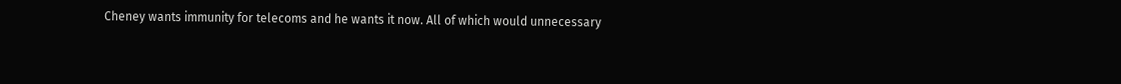Cheney wants immunity for telecoms and he wants it now. All of which would unnecessary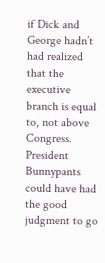if Dick and George hadn’t had realized that the executive branch is equal to, not above Congress. President Bunnypants could have had the good judgment to go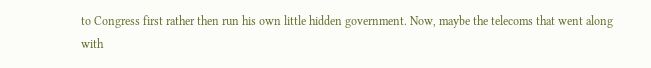to Congress first rather then run his own little hidden government. Now, maybe the telecoms that went along with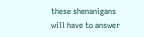these shenanigans will have to answer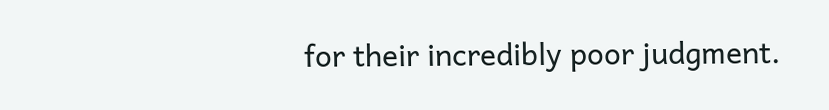for their incredibly poor judgment.